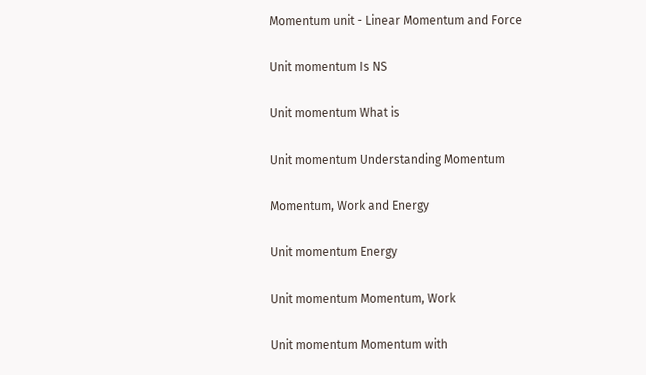Momentum unit - Linear Momentum and Force

Unit momentum Is NS

Unit momentum What is

Unit momentum Understanding Momentum

Momentum, Work and Energy

Unit momentum Energy

Unit momentum Momentum, Work

Unit momentum Momentum with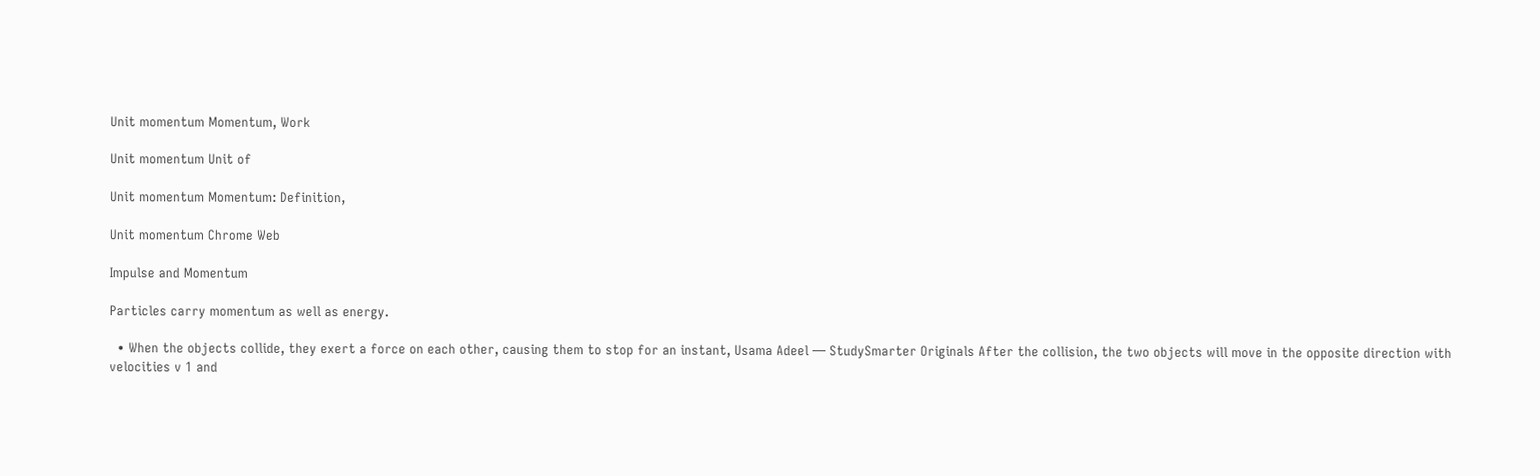Unit momentum Momentum, Work

Unit momentum Unit of

Unit momentum Momentum: Definition,

Unit momentum Chrome Web

Impulse and Momentum

Particles carry momentum as well as energy.

  • When the objects collide, they exert a force on each other, causing them to stop for an instant, Usama Adeel — StudySmarter Originals After the collision, the two objects will move in the opposite direction with velocities v 1 and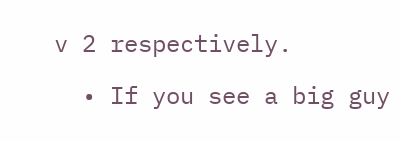v 2 respectively.

  • If you see a big guy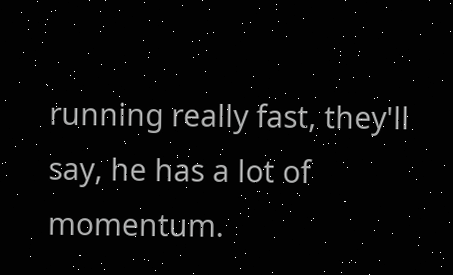running really fast, they'll say, he has a lot of momentum.